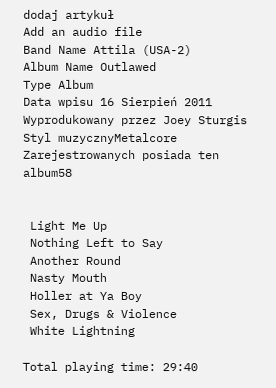dodaj artykuł
Add an audio file
Band Name Attila (USA-2)
Album Name Outlawed
Type Album
Data wpisu 16 Sierpień 2011
Wyprodukowany przez Joey Sturgis
Styl muzycznyMetalcore
Zarejestrowanych posiada ten album58


 Light Me Up
 Nothing Left to Say
 Another Round
 Nasty Mouth
 Holler at Ya Boy
 Sex, Drugs & Violence
 White Lightning

Total playing time: 29:40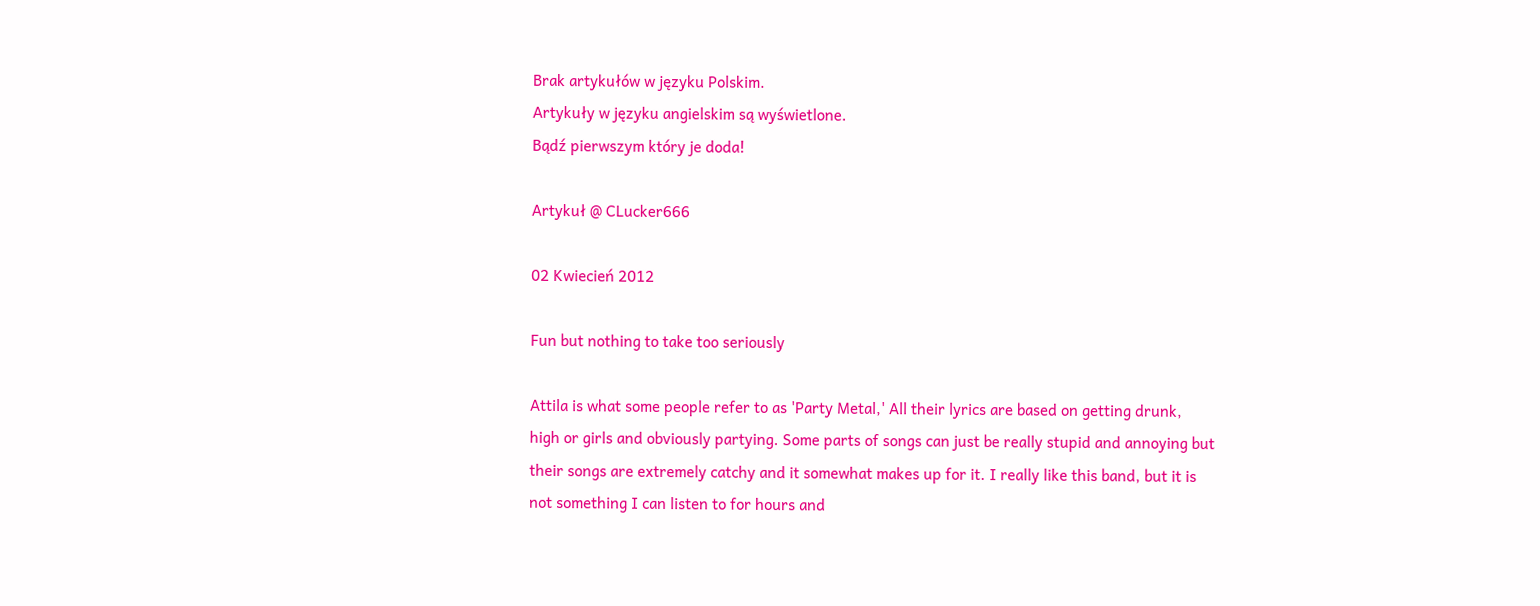Brak artykułów w języku Polskim.
Artykuły w języku angielskim są wyświetlone.
Bądź pierwszym który je doda!

Artykuł @ CLucker666

02 Kwiecień 2012

Fun but nothing to take too seriously

Attila is what some people refer to as 'Party Metal,' All their lyrics are based on getting drunk, high or girls and obviously partying. Some parts of songs can just be really stupid and annoying but their songs are extremely catchy and it somewhat makes up for it. I really like this band, but it is not something I can listen to for hours and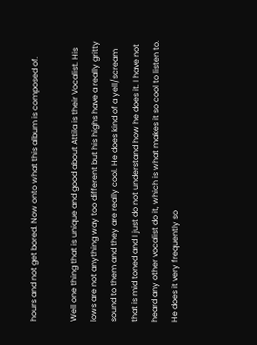hours and not get bored. Now onto what this album is composed of.

Well one thing that is unique and good about Attila is their Vocalist. His lows are not anything way too different but his highs have a really gritty sound to them and they are really cool. He does kind of a yell/scream that is mid toned and I just do not understand how he does it. I have not heard any other vocalist do it, which is what makes it so cool to listen to. He does it very frequently so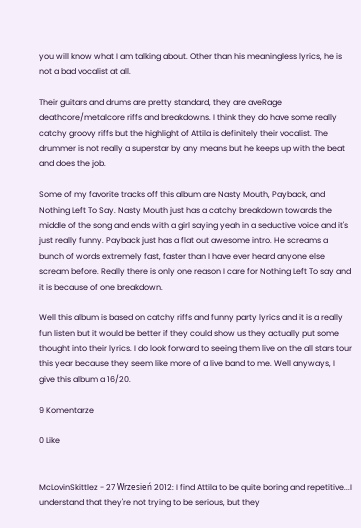you will know what I am talking about. Other than his meaningless lyrics, he is not a bad vocalist at all.

Their guitars and drums are pretty standard, they are aveRage deathcore/metalcore riffs and breakdowns. I think they do have some really catchy groovy riffs but the highlight of Attila is definitely their vocalist. The drummer is not really a superstar by any means but he keeps up with the beat and does the job.

Some of my favorite tracks off this album are Nasty Mouth, Payback, and Nothing Left To Say. Nasty Mouth just has a catchy breakdown towards the middle of the song and ends with a girl saying yeah in a seductive voice and it's just really funny. Payback just has a flat out awesome intro. He screams a bunch of words extremely fast, faster than I have ever heard anyone else scream before. Really there is only one reason I care for Nothing Left To say and it is because of one breakdown.

Well this album is based on catchy riffs and funny party lyrics and it is a really fun listen but it would be better if they could show us they actually put some thought into their lyrics. I do look forward to seeing them live on the all stars tour this year because they seem like more of a live band to me. Well anyways, I give this album a 16/20.

9 Komentarze

0 Like


McLovinSkittlez - 27 Wrzesień 2012: I find Attila to be quite boring and repetitive...I understand that they're not trying to be serious, but they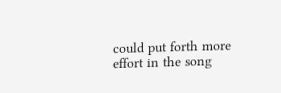could put forth more effort in the song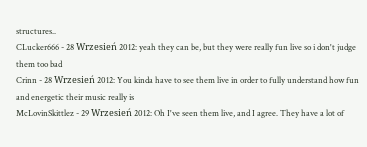structures..
CLucker666 - 28 Wrzesień 2012: yeah they can be, but they were really fun live so i don't judge them too bad
Crinn - 28 Wrzesień 2012: You kinda have to see them live in order to fully understand how fun and energetic their music really is
McLovinSkittlez - 29 Wrzesień 2012: Oh I've seen them live, and I agree. They have a lot of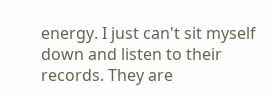energy. I just can't sit myself down and listen to their records. They are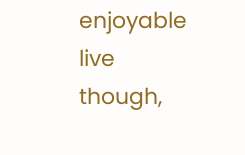enjoyable live though,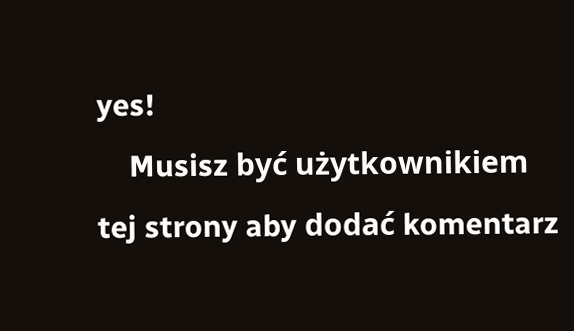yes!
    Musisz być użytkownikiem tej strony aby dodać komentarz